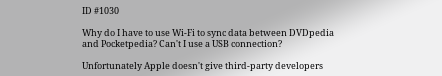ID #1030

Why do I have to use Wi-Fi to sync data between DVDpedia and Pocketpedia? Can't I use a USB connection?

Unfortunately Apple doesn't give third-party developers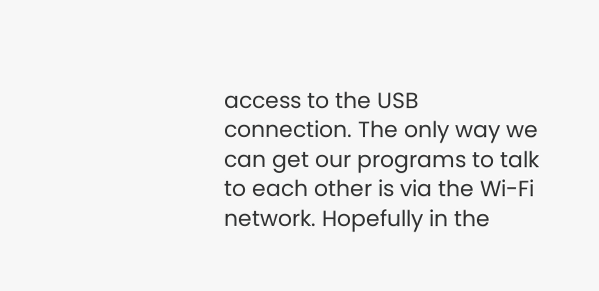access to the USB connection. The only way we can get our programs to talk to each other is via the Wi-Fi network. Hopefully in the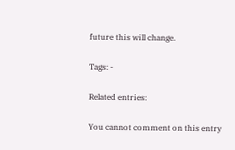future this will change.

Tags: -

Related entries:

You cannot comment on this entry